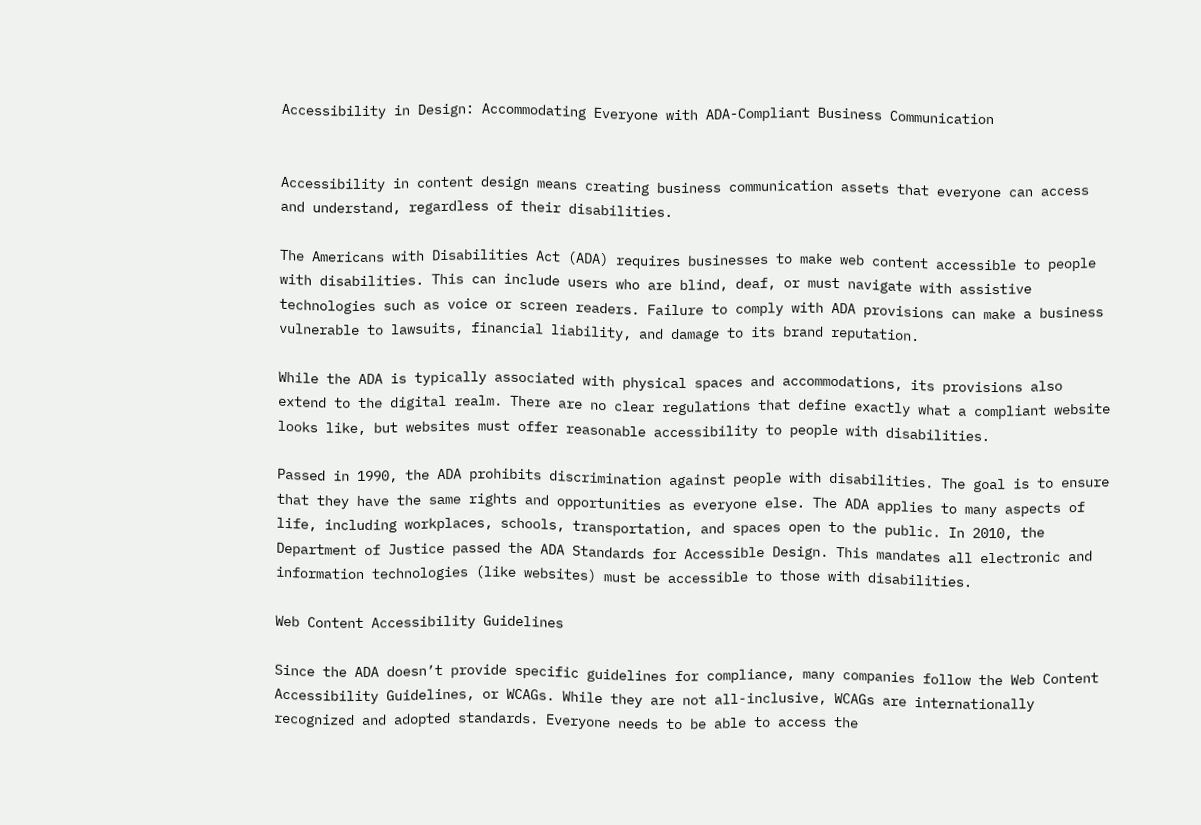Accessibility in Design: Accommodating Everyone with ADA-Compliant Business Communication


Accessibility in content design means creating business communication assets that everyone can access and understand, regardless of their disabilities.

The Americans with Disabilities Act (ADA) requires businesses to make web content accessible to people with disabilities. This can include users who are blind, deaf, or must navigate with assistive technologies such as voice or screen readers. Failure to comply with ADA provisions can make a business vulnerable to lawsuits, financial liability, and damage to its brand reputation.

While the ADA is typically associated with physical spaces and accommodations, its provisions also extend to the digital realm. There are no clear regulations that define exactly what a compliant website looks like, but websites must offer reasonable accessibility to people with disabilities.

Passed in 1990, the ADA prohibits discrimination against people with disabilities. The goal is to ensure that they have the same rights and opportunities as everyone else. The ADA applies to many aspects of life, including workplaces, schools, transportation, and spaces open to the public. In 2010, the Department of Justice passed the ADA Standards for Accessible Design. This mandates all electronic and information technologies (like websites) must be accessible to those with disabilities.

Web Content Accessibility Guidelines

Since the ADA doesn’t provide specific guidelines for compliance, many companies follow the Web Content Accessibility Guidelines, or WCAGs. While they are not all-inclusive, WCAGs are internationally recognized and adopted standards. Everyone needs to be able to access the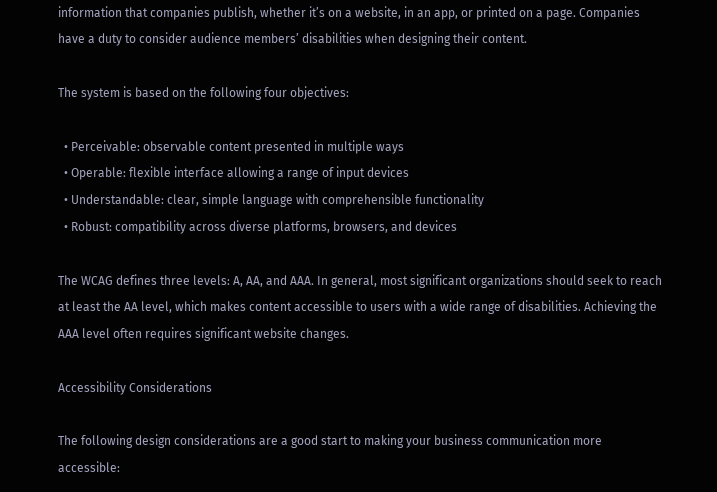information that companies publish, whether it’s on a website, in an app, or printed on a page. Companies have a duty to consider audience members’ disabilities when designing their content.

The system is based on the following four objectives:

  • Perceivable: observable content presented in multiple ways
  • Operable: flexible interface allowing a range of input devices
  • Understandable: clear, simple language with comprehensible functionality
  • Robust: compatibility across diverse platforms, browsers, and devices

The WCAG defines three levels: A, AA, and AAA. In general, most significant organizations should seek to reach at least the AA level, which makes content accessible to users with a wide range of disabilities. Achieving the AAA level often requires significant website changes.

Accessibility Considerations

The following design considerations are a good start to making your business communication more accessible: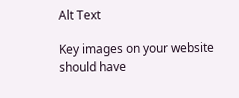Alt Text

Key images on your website should have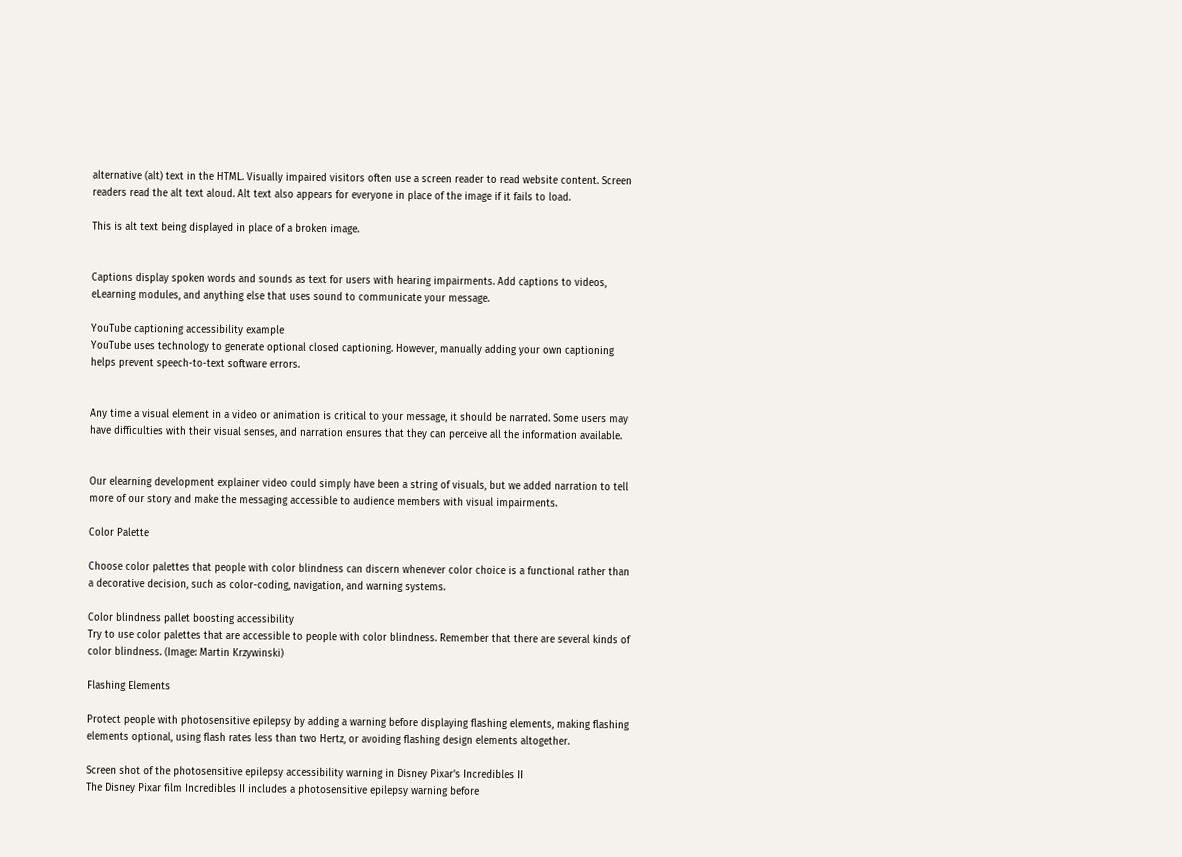alternative (alt) text in the HTML. Visually impaired visitors often use a screen reader to read website content. Screen readers read the alt text aloud. Alt text also appears for everyone in place of the image if it fails to load.

This is alt text being displayed in place of a broken image.


Captions display spoken words and sounds as text for users with hearing impairments. Add captions to videos, eLearning modules, and anything else that uses sound to communicate your message.

YouTube captioning accessibility example
YouTube uses technology to generate optional closed captioning. However, manually adding your own captioning helps prevent speech-to-text software errors.


Any time a visual element in a video or animation is critical to your message, it should be narrated. Some users may have difficulties with their visual senses, and narration ensures that they can perceive all the information available.


Our elearning development explainer video could simply have been a string of visuals, but we added narration to tell more of our story and make the messaging accessible to audience members with visual impairments.

Color Palette

Choose color palettes that people with color blindness can discern whenever color choice is a functional rather than a decorative decision, such as color-coding, navigation, and warning systems.

Color blindness pallet boosting accessibility
Try to use color palettes that are accessible to people with color blindness. Remember that there are several kinds of color blindness. (Image: Martin Krzywinski)

Flashing Elements

Protect people with photosensitive epilepsy by adding a warning before displaying flashing elements, making flashing elements optional, using flash rates less than two Hertz, or avoiding flashing design elements altogether.

Screen shot of the photosensitive epilepsy accessibility warning in Disney Pixar's Incredibles II
The Disney Pixar film Incredibles II includes a photosensitive epilepsy warning before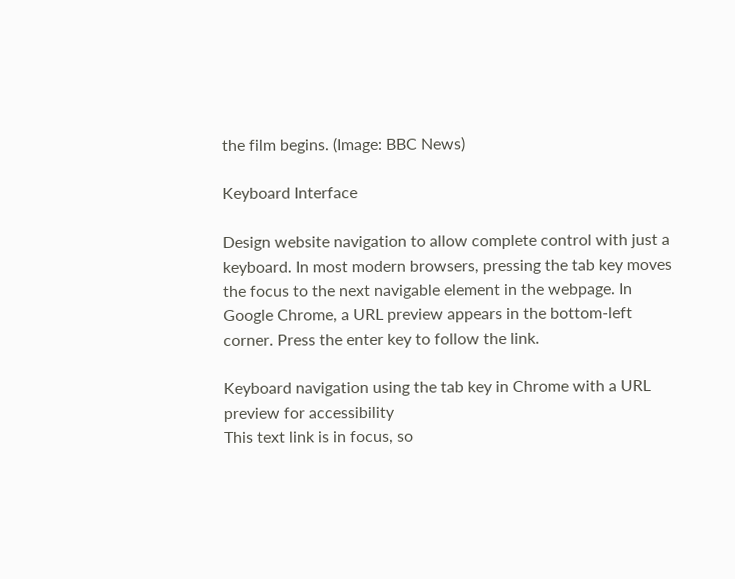the film begins. (Image: BBC News)

Keyboard Interface

Design website navigation to allow complete control with just a keyboard. In most modern browsers, pressing the tab key moves the focus to the next navigable element in the webpage. In Google Chrome, a URL preview appears in the bottom-left corner. Press the enter key to follow the link.

Keyboard navigation using the tab key in Chrome with a URL preview for accessibility
This text link is in focus, so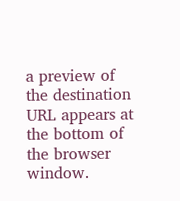a preview of the destination URL appears at the bottom of the browser window.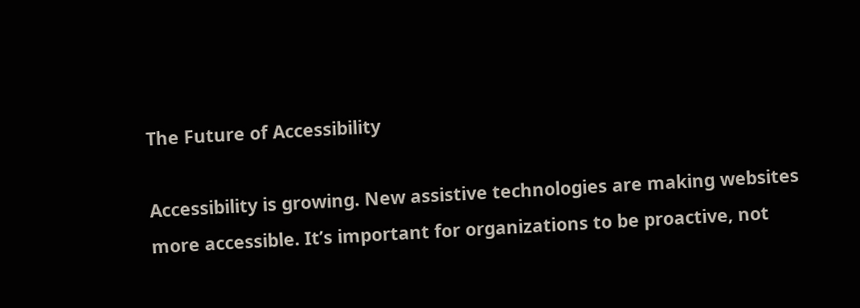The Future of Accessibility

Accessibility is growing. New assistive technologies are making websites more accessible. It’s important for organizations to be proactive, not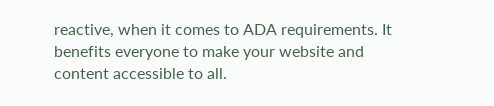reactive, when it comes to ADA requirements. It benefits everyone to make your website and content accessible to all.